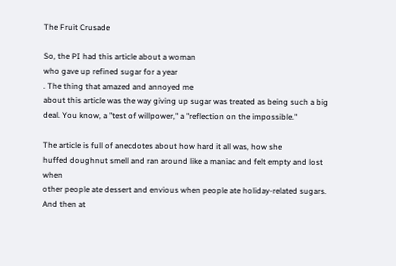The Fruit Crusade

So, the PI had this article about a woman
who gave up refined sugar for a year
. The thing that amazed and annoyed me
about this article was the way giving up sugar was treated as being such a big
deal. You know, a "test of willpower," a "reflection on the impossible."

The article is full of anecdotes about how hard it all was, how she
huffed doughnut smell and ran around like a maniac and felt empty and lost when
other people ate dessert and envious when people ate holiday-related sugars.
And then at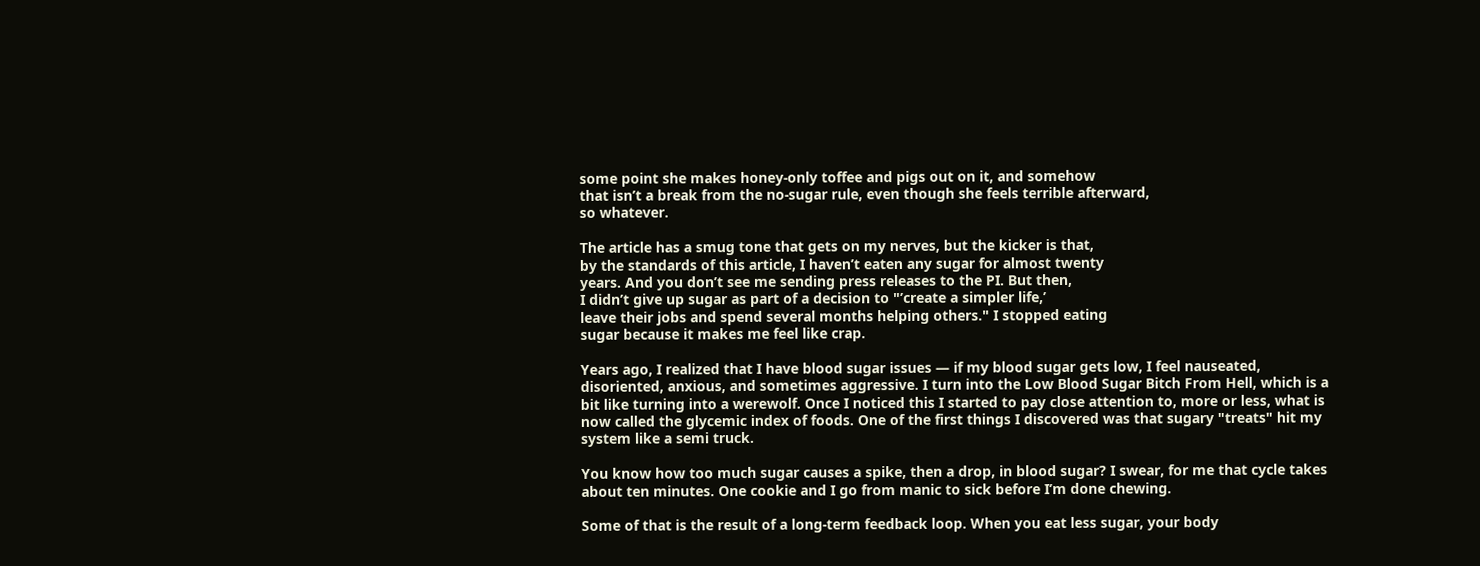some point she makes honey-only toffee and pigs out on it, and somehow
that isn’t a break from the no-sugar rule, even though she feels terrible afterward,
so whatever.

The article has a smug tone that gets on my nerves, but the kicker is that,
by the standards of this article, I haven’t eaten any sugar for almost twenty
years. And you don’t see me sending press releases to the PI. But then,
I didn’t give up sugar as part of a decision to "’create a simpler life,’
leave their jobs and spend several months helping others." I stopped eating
sugar because it makes me feel like crap.

Years ago, I realized that I have blood sugar issues — if my blood sugar gets low, I feel nauseated, disoriented, anxious, and sometimes aggressive. I turn into the Low Blood Sugar Bitch From Hell, which is a bit like turning into a werewolf. Once I noticed this I started to pay close attention to, more or less, what is now called the glycemic index of foods. One of the first things I discovered was that sugary "treats" hit my system like a semi truck.

You know how too much sugar causes a spike, then a drop, in blood sugar? I swear, for me that cycle takes about ten minutes. One cookie and I go from manic to sick before I’m done chewing.

Some of that is the result of a long-term feedback loop. When you eat less sugar, your body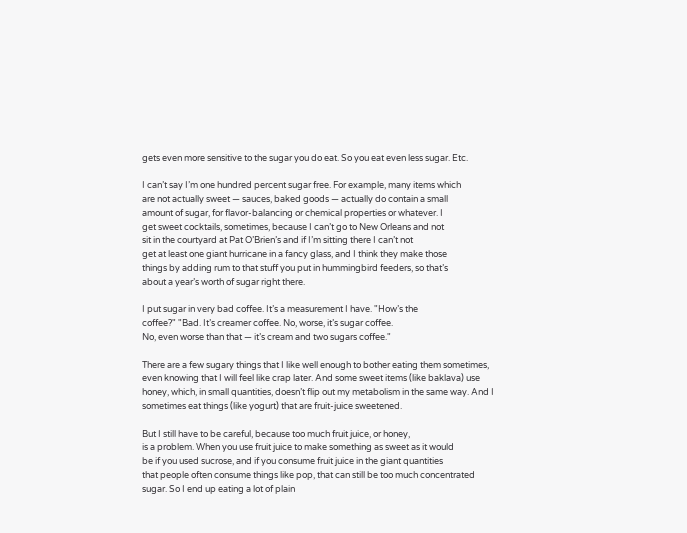gets even more sensitive to the sugar you do eat. So you eat even less sugar. Etc.

I can’t say I’m one hundred percent sugar free. For example, many items which
are not actually sweet — sauces, baked goods — actually do contain a small
amount of sugar, for flavor-balancing or chemical properties or whatever. I
get sweet cocktails, sometimes, because I can’t go to New Orleans and not
sit in the courtyard at Pat O’Brien’s and if I’m sitting there I can’t not
get at least one giant hurricane in a fancy glass, and I think they make those
things by adding rum to that stuff you put in hummingbird feeders, so that’s
about a year’s worth of sugar right there.

I put sugar in very bad coffee. It’s a measurement I have. "How’s the
coffee?" "Bad. It’s creamer coffee. No, worse, it’s sugar coffee.
No, even worse than that — it’s cream and two sugars coffee."

There are a few sugary things that I like well enough to bother eating them sometimes, even knowing that I will feel like crap later. And some sweet items (like baklava) use honey, which, in small quantities, doesn’t flip out my metabolism in the same way. And I sometimes eat things (like yogurt) that are fruit-juice sweetened.

But I still have to be careful, because too much fruit juice, or honey,
is a problem. When you use fruit juice to make something as sweet as it would
be if you used sucrose, and if you consume fruit juice in the giant quantities
that people often consume things like pop, that can still be too much concentrated
sugar. So I end up eating a lot of plain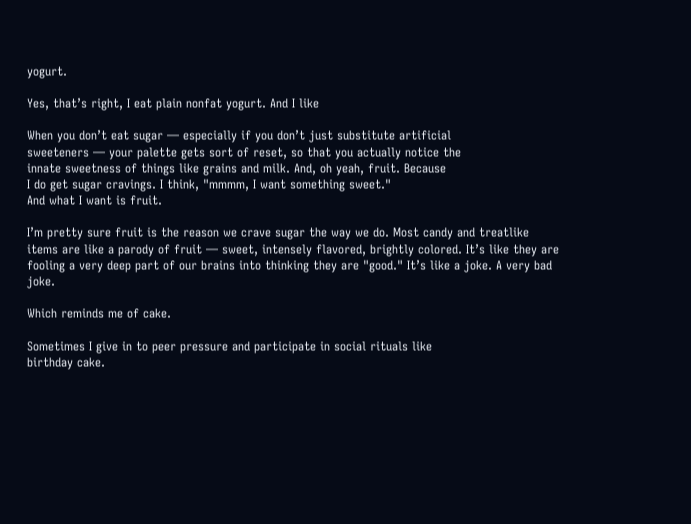yogurt.

Yes, that’s right, I eat plain nonfat yogurt. And I like

When you don’t eat sugar — especially if you don’t just substitute artificial
sweeteners — your palette gets sort of reset, so that you actually notice the
innate sweetness of things like grains and milk. And, oh yeah, fruit. Because
I do get sugar cravings. I think, "mmmm, I want something sweet."
And what I want is fruit.

I’m pretty sure fruit is the reason we crave sugar the way we do. Most candy and treatlike items are like a parody of fruit — sweet, intensely flavored, brightly colored. It’s like they are fooling a very deep part of our brains into thinking they are "good." It’s like a joke. A very bad joke.

Which reminds me of cake.

Sometimes I give in to peer pressure and participate in social rituals like
birthday cake.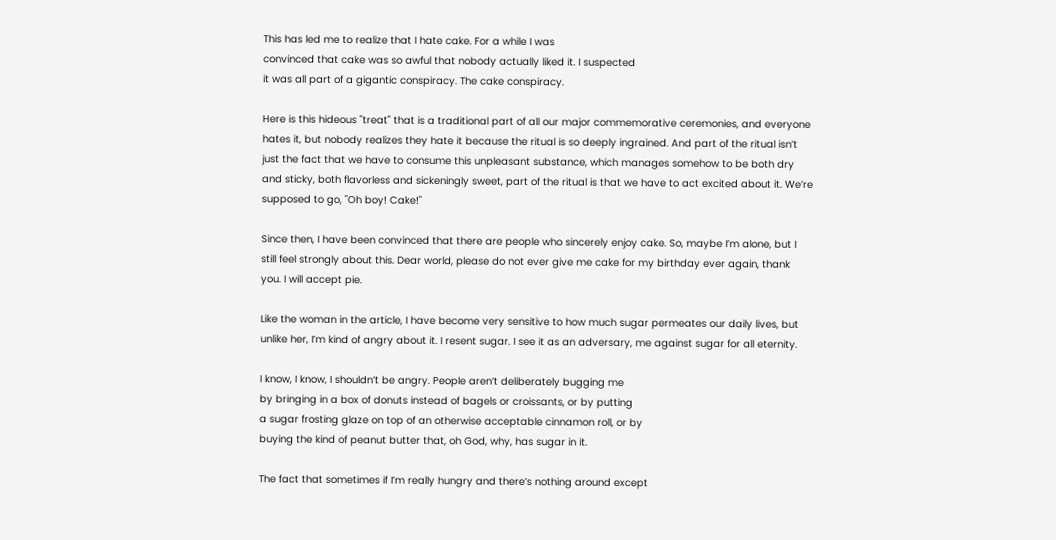This has led me to realize that I hate cake. For a while I was
convinced that cake was so awful that nobody actually liked it. I suspected
it was all part of a gigantic conspiracy. The cake conspiracy.

Here is this hideous "treat" that is a traditional part of all our major commemorative ceremonies, and everyone hates it, but nobody realizes they hate it because the ritual is so deeply ingrained. And part of the ritual isn’t just the fact that we have to consume this unpleasant substance, which manages somehow to be both dry and sticky, both flavorless and sickeningly sweet, part of the ritual is that we have to act excited about it. We’re supposed to go, "Oh boy! Cake!"

Since then, I have been convinced that there are people who sincerely enjoy cake. So, maybe I’m alone, but I still feel strongly about this. Dear world, please do not ever give me cake for my birthday ever again, thank you. I will accept pie.

Like the woman in the article, I have become very sensitive to how much sugar permeates our daily lives, but unlike her, I’m kind of angry about it. I resent sugar. I see it as an adversary, me against sugar for all eternity.

I know, I know, I shouldn’t be angry. People aren’t deliberately bugging me
by bringing in a box of donuts instead of bagels or croissants, or by putting
a sugar frosting glaze on top of an otherwise acceptable cinnamon roll, or by
buying the kind of peanut butter that, oh God, why, has sugar in it.

The fact that sometimes if I’m really hungry and there’s nothing around except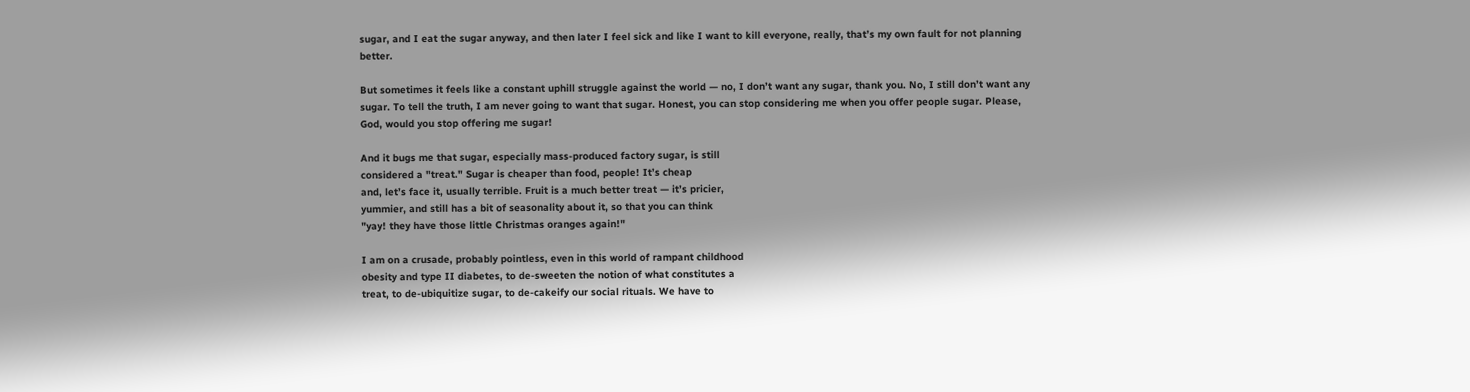sugar, and I eat the sugar anyway, and then later I feel sick and like I want to kill everyone, really, that’s my own fault for not planning better.

But sometimes it feels like a constant uphill struggle against the world — no, I don’t want any sugar, thank you. No, I still don’t want any sugar. To tell the truth, I am never going to want that sugar. Honest, you can stop considering me when you offer people sugar. Please, God, would you stop offering me sugar!

And it bugs me that sugar, especially mass-produced factory sugar, is still
considered a "treat." Sugar is cheaper than food, people! It’s cheap
and, let’s face it, usually terrible. Fruit is a much better treat — it’s pricier,
yummier, and still has a bit of seasonality about it, so that you can think
"yay! they have those little Christmas oranges again!"

I am on a crusade, probably pointless, even in this world of rampant childhood
obesity and type II diabetes, to de-sweeten the notion of what constitutes a
treat, to de-ubiquitize sugar, to de-cakeify our social rituals. We have to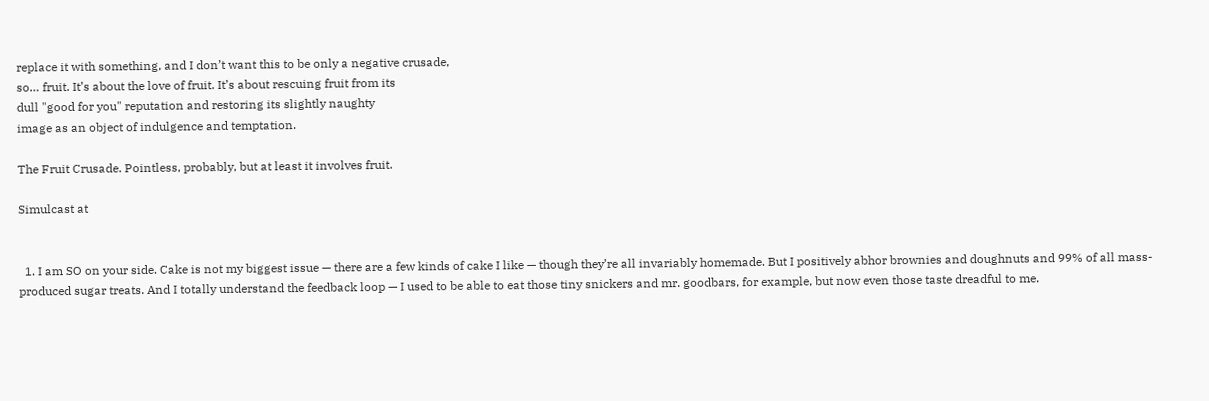replace it with something, and I don’t want this to be only a negative crusade,
so… fruit. It’s about the love of fruit. It’s about rescuing fruit from its
dull "good for you" reputation and restoring its slightly naughty
image as an object of indulgence and temptation.

The Fruit Crusade. Pointless, probably, but at least it involves fruit.

Simulcast at


  1. I am SO on your side. Cake is not my biggest issue — there are a few kinds of cake I like — though they’re all invariably homemade. But I positively abhor brownies and doughnuts and 99% of all mass-produced sugar treats. And I totally understand the feedback loop — I used to be able to eat those tiny snickers and mr. goodbars, for example, but now even those taste dreadful to me.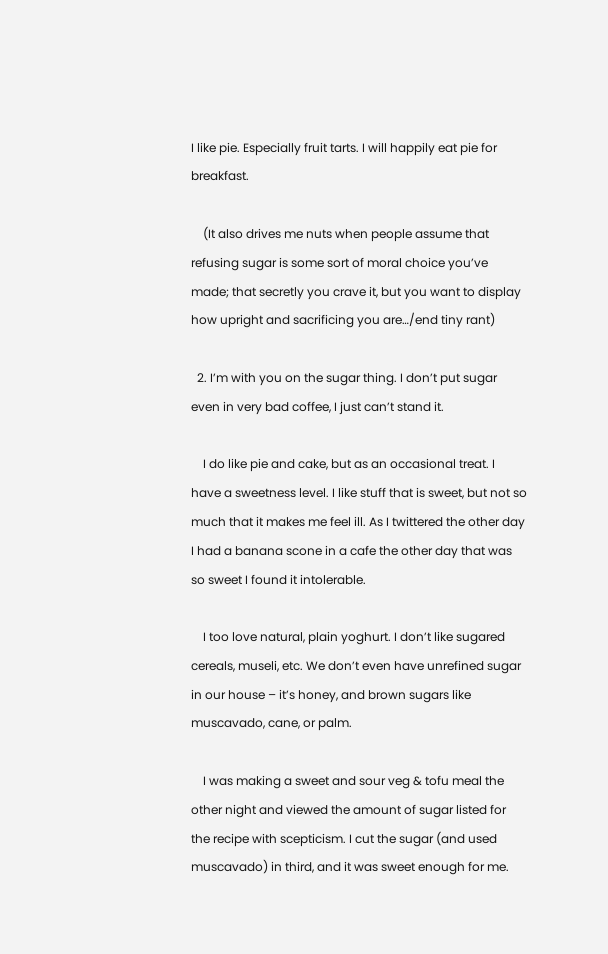I like pie. Especially fruit tarts. I will happily eat pie for breakfast.

    (It also drives me nuts when people assume that refusing sugar is some sort of moral choice you’ve made; that secretly you crave it, but you want to display how upright and sacrificing you are…/end tiny rant)

  2. I’m with you on the sugar thing. I don’t put sugar even in very bad coffee, I just can’t stand it.

    I do like pie and cake, but as an occasional treat. I have a sweetness level. I like stuff that is sweet, but not so much that it makes me feel ill. As I twittered the other day I had a banana scone in a cafe the other day that was so sweet I found it intolerable.

    I too love natural, plain yoghurt. I don’t like sugared cereals, museli, etc. We don’t even have unrefined sugar in our house – it’s honey, and brown sugars like muscavado, cane, or palm.

    I was making a sweet and sour veg & tofu meal the other night and viewed the amount of sugar listed for the recipe with scepticism. I cut the sugar (and used muscavado) in third, and it was sweet enough for me.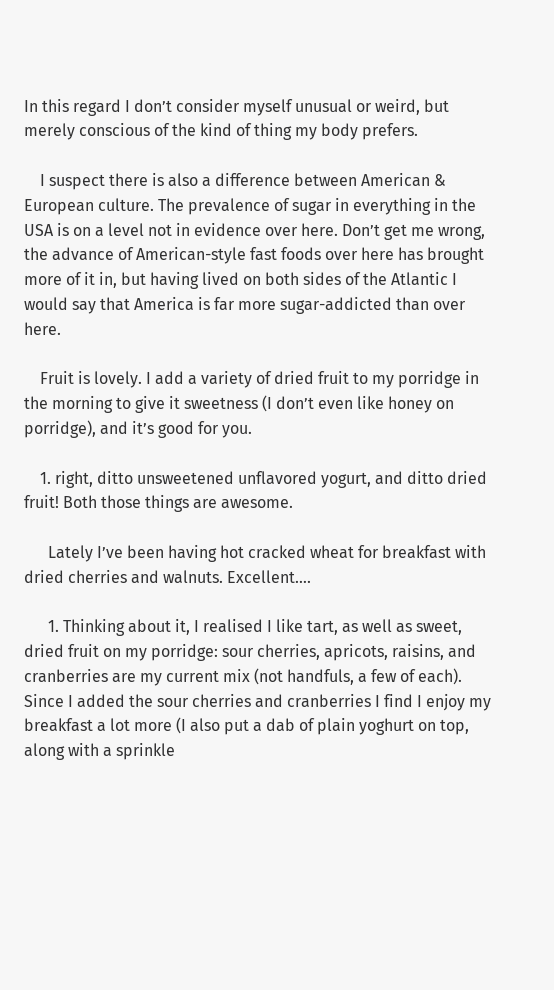In this regard I don’t consider myself unusual or weird, but merely conscious of the kind of thing my body prefers.

    I suspect there is also a difference between American & European culture. The prevalence of sugar in everything in the USA is on a level not in evidence over here. Don’t get me wrong, the advance of American-style fast foods over here has brought more of it in, but having lived on both sides of the Atlantic I would say that America is far more sugar-addicted than over here.

    Fruit is lovely. I add a variety of dried fruit to my porridge in the morning to give it sweetness (I don’t even like honey on porridge), and it’s good for you.

    1. right, ditto unsweetened unflavored yogurt, and ditto dried fruit! Both those things are awesome.

      Lately I’ve been having hot cracked wheat for breakfast with dried cherries and walnuts. Excellent….

      1. Thinking about it, I realised I like tart, as well as sweet, dried fruit on my porridge: sour cherries, apricots, raisins, and cranberries are my current mix (not handfuls, a few of each). Since I added the sour cherries and cranberries I find I enjoy my breakfast a lot more (I also put a dab of plain yoghurt on top, along with a sprinkle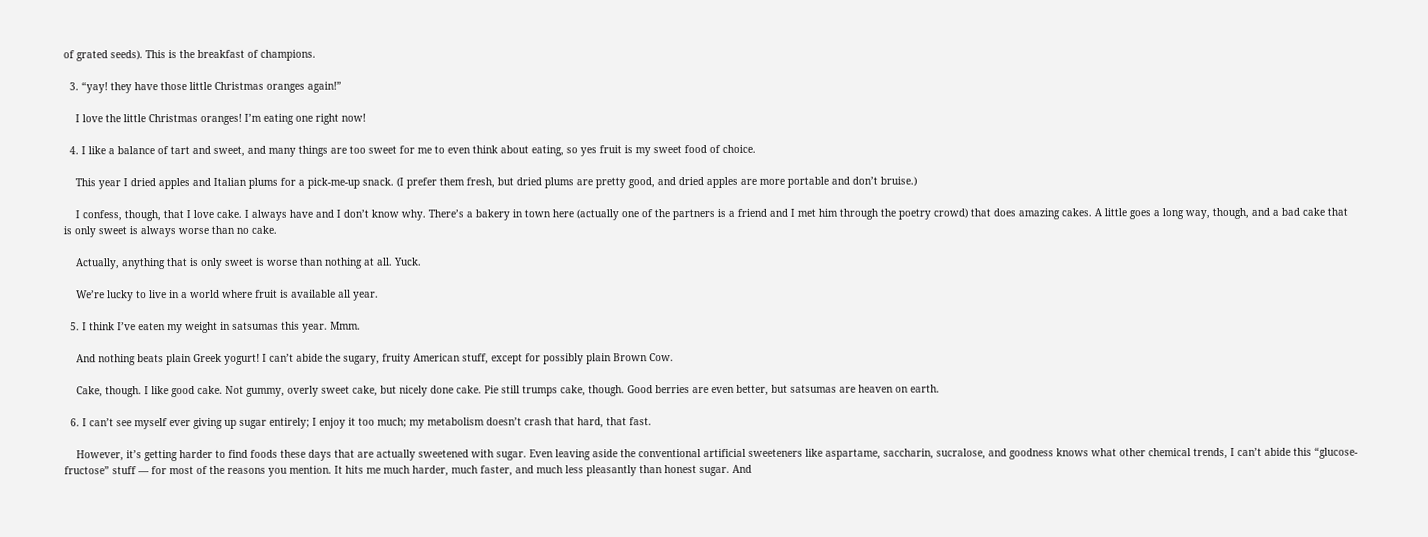of grated seeds). This is the breakfast of champions.

  3. “yay! they have those little Christmas oranges again!”

    I love the little Christmas oranges! I’m eating one right now!

  4. I like a balance of tart and sweet, and many things are too sweet for me to even think about eating, so yes fruit is my sweet food of choice.

    This year I dried apples and Italian plums for a pick-me-up snack. (I prefer them fresh, but dried plums are pretty good, and dried apples are more portable and don’t bruise.)

    I confess, though, that I love cake. I always have and I don’t know why. There’s a bakery in town here (actually one of the partners is a friend and I met him through the poetry crowd) that does amazing cakes. A little goes a long way, though, and a bad cake that is only sweet is always worse than no cake.

    Actually, anything that is only sweet is worse than nothing at all. Yuck.

    We’re lucky to live in a world where fruit is available all year.

  5. I think I’ve eaten my weight in satsumas this year. Mmm.

    And nothing beats plain Greek yogurt! I can’t abide the sugary, fruity American stuff, except for possibly plain Brown Cow.

    Cake, though. I like good cake. Not gummy, overly sweet cake, but nicely done cake. Pie still trumps cake, though. Good berries are even better, but satsumas are heaven on earth.

  6. I can’t see myself ever giving up sugar entirely; I enjoy it too much; my metabolism doesn’t crash that hard, that fast.

    However, it’s getting harder to find foods these days that are actually sweetened with sugar. Even leaving aside the conventional artificial sweeteners like aspartame, saccharin, sucralose, and goodness knows what other chemical trends, I can’t abide this “glucose-fructose” stuff — for most of the reasons you mention. It hits me much harder, much faster, and much less pleasantly than honest sugar. And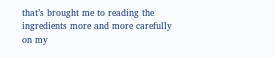that’s brought me to reading the ingredients more and more carefully on my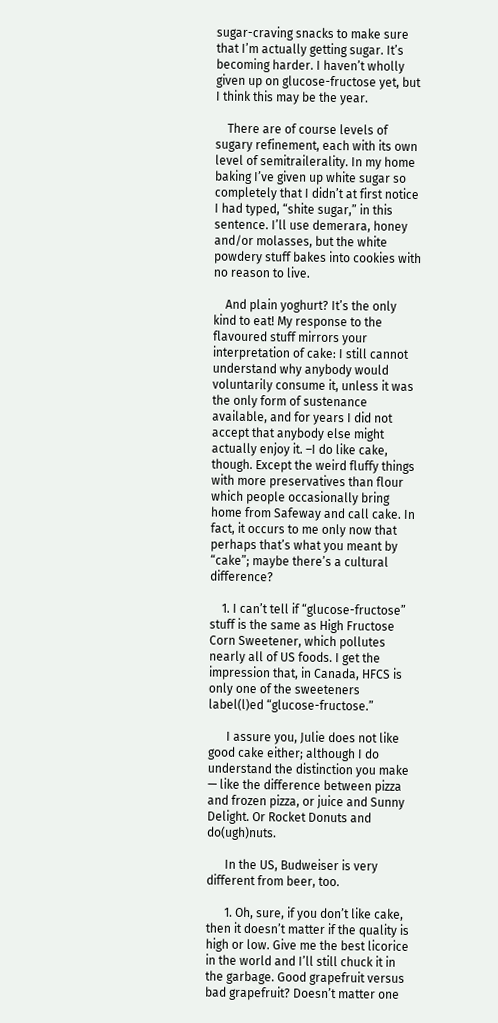sugar-craving snacks to make sure that I’m actually getting sugar. It’s becoming harder. I haven’t wholly given up on glucose-fructose yet, but I think this may be the year.

    There are of course levels of sugary refinement, each with its own level of semitrailerality. In my home baking I’ve given up white sugar so completely that I didn’t at first notice I had typed, “shite sugar,” in this sentence. I’ll use demerara, honey and/or molasses, but the white powdery stuff bakes into cookies with no reason to live.

    And plain yoghurt? It’s the only kind to eat! My response to the flavoured stuff mirrors your interpretation of cake: I still cannot understand why anybody would voluntarily consume it, unless it was the only form of sustenance available, and for years I did not accept that anybody else might actually enjoy it. –I do like cake, though. Except the weird fluffy things with more preservatives than flour which people occasionally bring home from Safeway and call cake. In fact, it occurs to me only now that perhaps that’s what you meant by “cake”; maybe there’s a cultural difference?

    1. I can’t tell if “glucose-fructose” stuff is the same as High Fructose Corn Sweetener, which pollutes nearly all of US foods. I get the impression that, in Canada, HFCS is only one of the sweeteners label(l)ed “glucose-fructose.”

      I assure you, Julie does not like good cake either; although I do understand the distinction you make — like the difference between pizza and frozen pizza, or juice and Sunny Delight. Or Rocket Donuts and do(ugh)nuts.

      In the US, Budweiser is very different from beer, too.

      1. Oh, sure, if you don’t like cake, then it doesn’t matter if the quality is high or low. Give me the best licorice in the world and I’ll still chuck it in the garbage. Good grapefruit versus bad grapefruit? Doesn’t matter one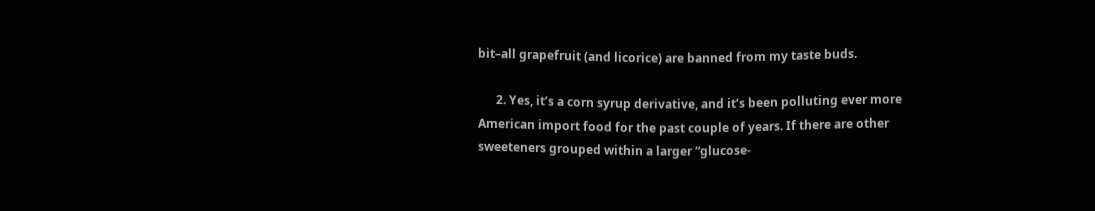bit–all grapefruit (and licorice) are banned from my taste buds.

      2. Yes, it’s a corn syrup derivative, and it’s been polluting ever more American import food for the past couple of years. If there are other sweeteners grouped within a larger “glucose-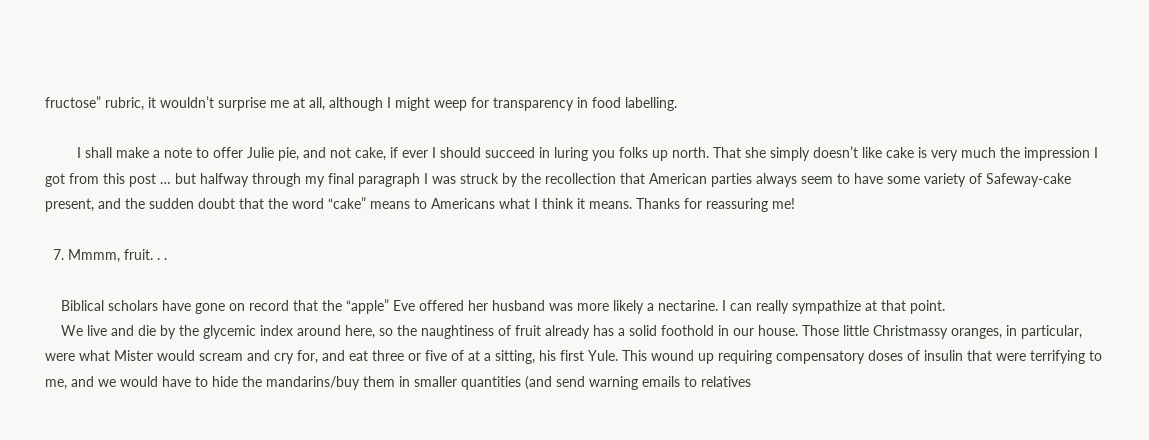fructose” rubric, it wouldn’t surprise me at all, although I might weep for transparency in food labelling.

        I shall make a note to offer Julie pie, and not cake, if ever I should succeed in luring you folks up north. That she simply doesn’t like cake is very much the impression I got from this post … but halfway through my final paragraph I was struck by the recollection that American parties always seem to have some variety of Safeway-cake present, and the sudden doubt that the word “cake” means to Americans what I think it means. Thanks for reassuring me!

  7. Mmmm, fruit. . .

    Biblical scholars have gone on record that the “apple” Eve offered her husband was more likely a nectarine. I can really sympathize at that point.
    We live and die by the glycemic index around here, so the naughtiness of fruit already has a solid foothold in our house. Those little Christmassy oranges, in particular, were what Mister would scream and cry for, and eat three or five of at a sitting, his first Yule. This wound up requiring compensatory doses of insulin that were terrifying to me, and we would have to hide the mandarins/buy them in smaller quantities (and send warning emails to relatives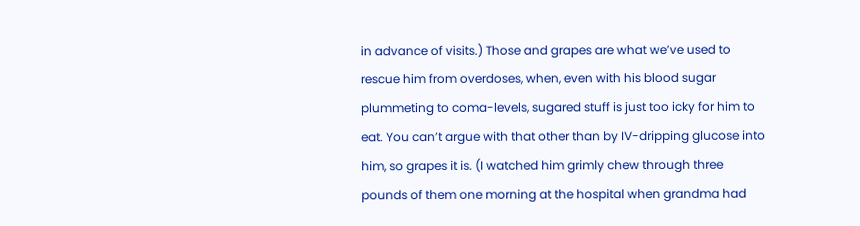in advance of visits.) Those and grapes are what we’ve used to rescue him from overdoses, when, even with his blood sugar plummeting to coma-levels, sugared stuff is just too icky for him to eat. You can’t argue with that other than by IV-dripping glucose into him, so grapes it is. (I watched him grimly chew through three pounds of them one morning at the hospital when grandma had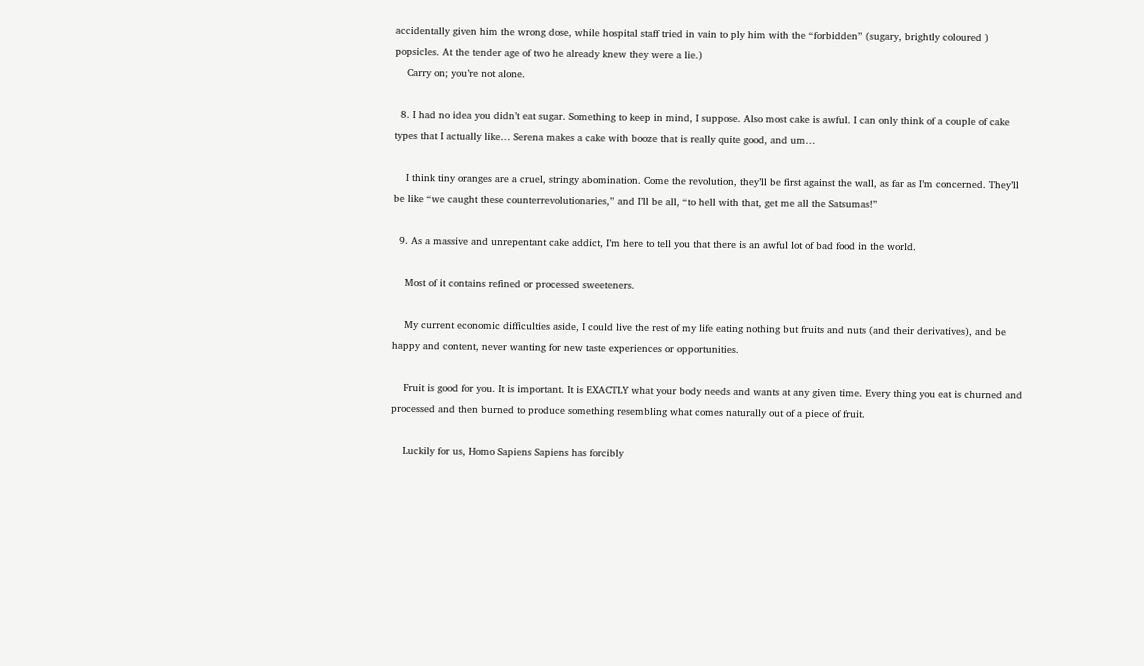accidentally given him the wrong dose, while hospital staff tried in vain to ply him with the “forbidden” (sugary, brightly coloured ) popsicles. At the tender age of two he already knew they were a lie.)
    Carry on; you’re not alone.

  8. I had no idea you didn’t eat sugar. Something to keep in mind, I suppose. Also most cake is awful. I can only think of a couple of cake types that I actually like… Serena makes a cake with booze that is really quite good, and um…

    I think tiny oranges are a cruel, stringy abomination. Come the revolution, they’ll be first against the wall, as far as I’m concerned. They’ll be like “we caught these counterrevolutionaries,” and I’ll be all, “to hell with that, get me all the Satsumas!”

  9. As a massive and unrepentant cake addict, I’m here to tell you that there is an awful lot of bad food in the world.

    Most of it contains refined or processed sweeteners.

    My current economic difficulties aside, I could live the rest of my life eating nothing but fruits and nuts (and their derivatives), and be happy and content, never wanting for new taste experiences or opportunities.

    Fruit is good for you. It is important. It is EXACTLY what your body needs and wants at any given time. Every thing you eat is churned and processed and then burned to produce something resembling what comes naturally out of a piece of fruit.

    Luckily for us, Homo Sapiens Sapiens has forcibly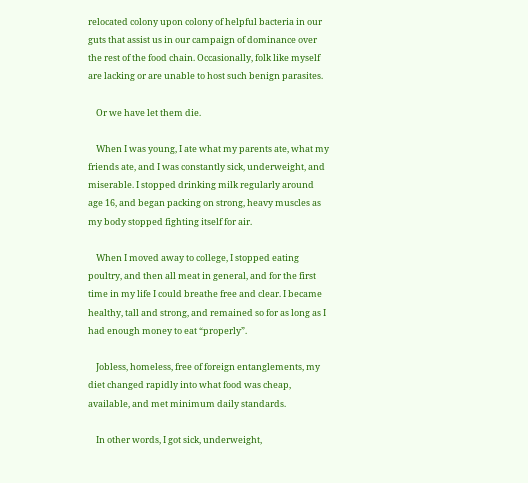relocated colony upon colony of helpful bacteria in our guts that assist us in our campaign of dominance over the rest of the food chain. Occasionally, folk like myself are lacking or are unable to host such benign parasites.

    Or we have let them die.

    When I was young, I ate what my parents ate, what my friends ate, and I was constantly sick, underweight, and miserable. I stopped drinking milk regularly around age 16, and began packing on strong, heavy muscles as my body stopped fighting itself for air.

    When I moved away to college, I stopped eating poultry, and then all meat in general, and for the first time in my life I could breathe free and clear. I became healthy, tall and strong, and remained so for as long as I had enough money to eat “properly”.

    Jobless, homeless, free of foreign entanglements, my diet changed rapidly into what food was cheap, available, and met minimum daily standards.

    In other words, I got sick, underweight,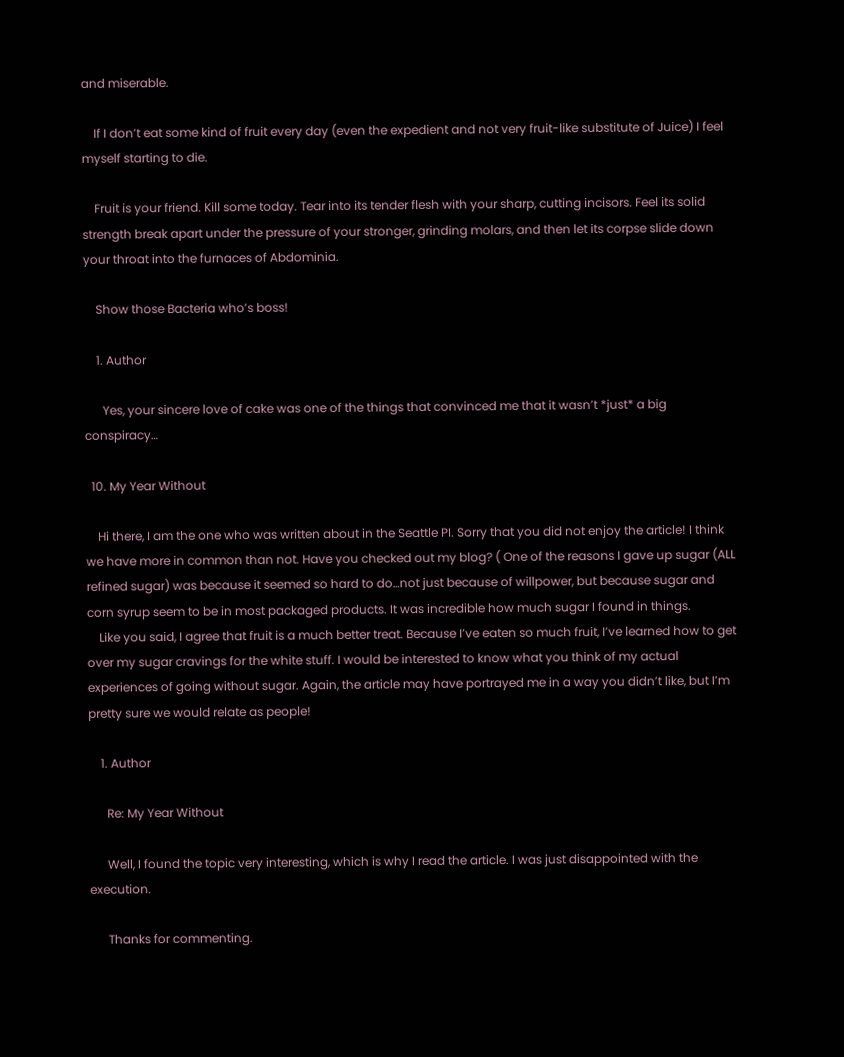and miserable.

    If I don’t eat some kind of fruit every day (even the expedient and not very fruit-like substitute of Juice) I feel myself starting to die.

    Fruit is your friend. Kill some today. Tear into its tender flesh with your sharp, cutting incisors. Feel its solid strength break apart under the pressure of your stronger, grinding molars, and then let its corpse slide down your throat into the furnaces of Abdominia.

    Show those Bacteria who’s boss!

    1. Author

      Yes, your sincere love of cake was one of the things that convinced me that it wasn’t *just* a big conspiracy…

  10. My Year Without

    Hi there, I am the one who was written about in the Seattle PI. Sorry that you did not enjoy the article! I think we have more in common than not. Have you checked out my blog? ( One of the reasons I gave up sugar (ALL refined sugar) was because it seemed so hard to do…not just because of willpower, but because sugar and corn syrup seem to be in most packaged products. It was incredible how much sugar I found in things.
    Like you said, I agree that fruit is a much better treat. Because I’ve eaten so much fruit, I’ve learned how to get over my sugar cravings for the white stuff. I would be interested to know what you think of my actual experiences of going without sugar. Again, the article may have portrayed me in a way you didn’t like, but I’m pretty sure we would relate as people!

    1. Author

      Re: My Year Without

      Well, I found the topic very interesting, which is why I read the article. I was just disappointed with the execution.

      Thanks for commenting.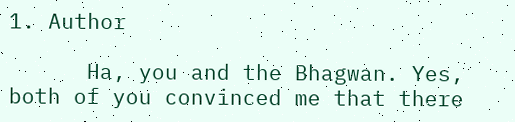1. Author

      Ha, you and the Bhagwan. Yes, both of you convinced me that there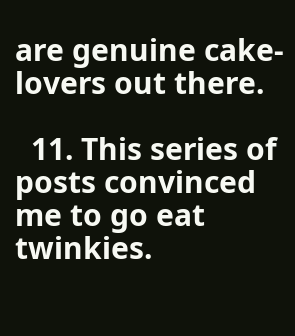are genuine cake-lovers out there.

  11. This series of posts convinced me to go eat twinkies.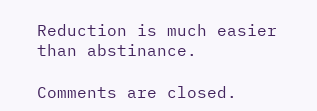Reduction is much easier than abstinance.

Comments are closed.